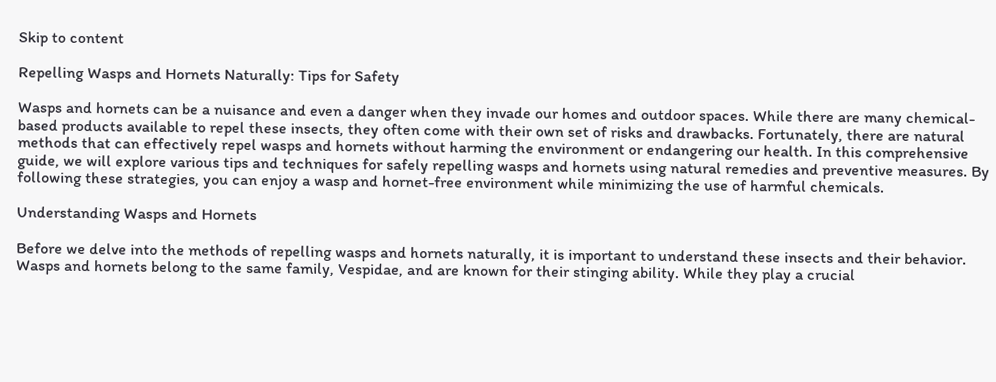Skip to content

Repelling Wasps and Hornets Naturally: Tips for Safety

Wasps and hornets can be a nuisance and even a danger when they invade our homes and outdoor spaces. While there are many chemical-based products available to repel these insects, they often come with their own set of risks and drawbacks. Fortunately, there are natural methods that can effectively repel wasps and hornets without harming the environment or endangering our health. In this comprehensive guide, we will explore various tips and techniques for safely repelling wasps and hornets using natural remedies and preventive measures. By following these strategies, you can enjoy a wasp and hornet-free environment while minimizing the use of harmful chemicals.

Understanding Wasps and Hornets

Before we delve into the methods of repelling wasps and hornets naturally, it is important to understand these insects and their behavior. Wasps and hornets belong to the same family, Vespidae, and are known for their stinging ability. While they play a crucial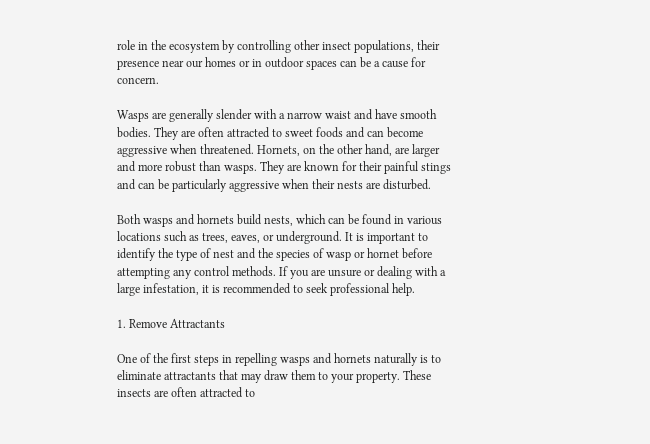role in the ecosystem by controlling other insect populations, their presence near our homes or in outdoor spaces can be a cause for concern.

Wasps are generally slender with a narrow waist and have smooth bodies. They are often attracted to sweet foods and can become aggressive when threatened. Hornets, on the other hand, are larger and more robust than wasps. They are known for their painful stings and can be particularly aggressive when their nests are disturbed.

Both wasps and hornets build nests, which can be found in various locations such as trees, eaves, or underground. It is important to identify the type of nest and the species of wasp or hornet before attempting any control methods. If you are unsure or dealing with a large infestation, it is recommended to seek professional help.

1. Remove Attractants

One of the first steps in repelling wasps and hornets naturally is to eliminate attractants that may draw them to your property. These insects are often attracted to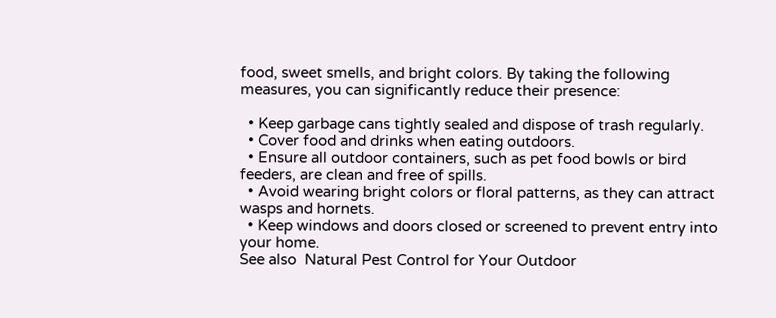food, sweet smells, and bright colors. By taking the following measures, you can significantly reduce their presence:

  • Keep garbage cans tightly sealed and dispose of trash regularly.
  • Cover food and drinks when eating outdoors.
  • Ensure all outdoor containers, such as pet food bowls or bird feeders, are clean and free of spills.
  • Avoid wearing bright colors or floral patterns, as they can attract wasps and hornets.
  • Keep windows and doors closed or screened to prevent entry into your home.
See also  Natural Pest Control for Your Outdoor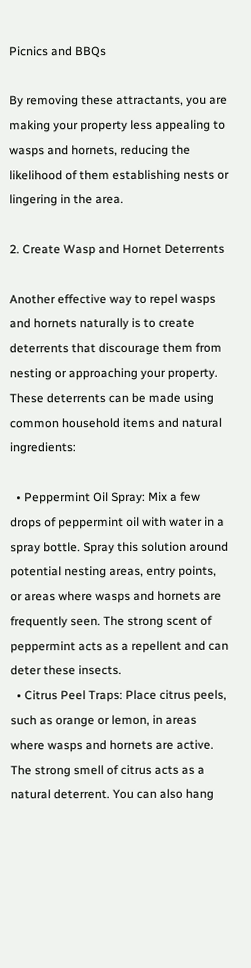Picnics and BBQs

By removing these attractants, you are making your property less appealing to wasps and hornets, reducing the likelihood of them establishing nests or lingering in the area.

2. Create Wasp and Hornet Deterrents

Another effective way to repel wasps and hornets naturally is to create deterrents that discourage them from nesting or approaching your property. These deterrents can be made using common household items and natural ingredients:

  • Peppermint Oil Spray: Mix a few drops of peppermint oil with water in a spray bottle. Spray this solution around potential nesting areas, entry points, or areas where wasps and hornets are frequently seen. The strong scent of peppermint acts as a repellent and can deter these insects.
  • Citrus Peel Traps: Place citrus peels, such as orange or lemon, in areas where wasps and hornets are active. The strong smell of citrus acts as a natural deterrent. You can also hang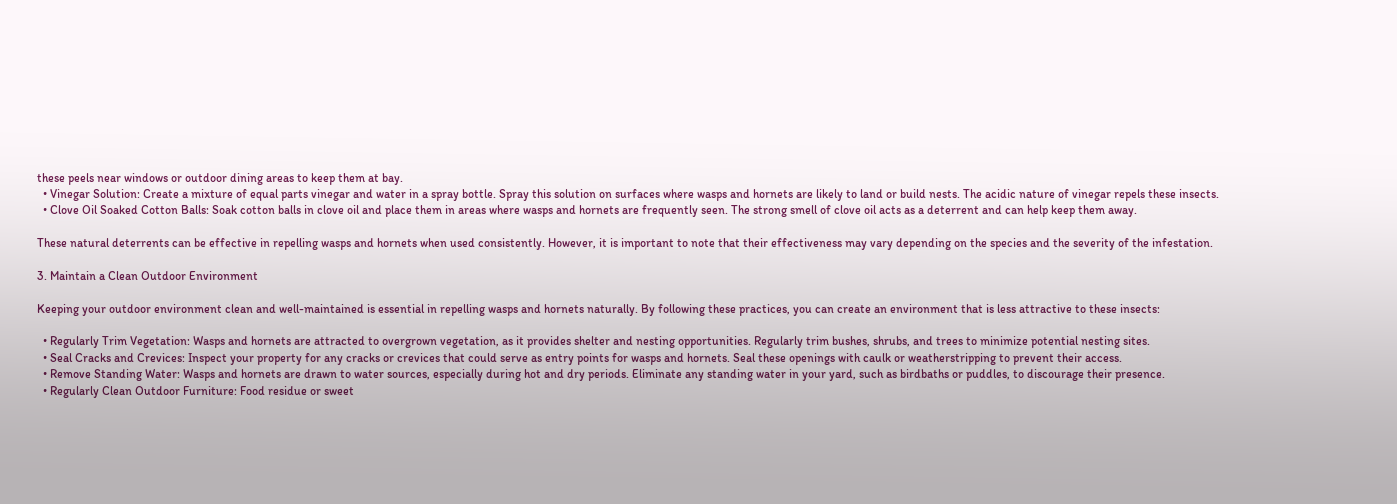these peels near windows or outdoor dining areas to keep them at bay.
  • Vinegar Solution: Create a mixture of equal parts vinegar and water in a spray bottle. Spray this solution on surfaces where wasps and hornets are likely to land or build nests. The acidic nature of vinegar repels these insects.
  • Clove Oil Soaked Cotton Balls: Soak cotton balls in clove oil and place them in areas where wasps and hornets are frequently seen. The strong smell of clove oil acts as a deterrent and can help keep them away.

These natural deterrents can be effective in repelling wasps and hornets when used consistently. However, it is important to note that their effectiveness may vary depending on the species and the severity of the infestation.

3. Maintain a Clean Outdoor Environment

Keeping your outdoor environment clean and well-maintained is essential in repelling wasps and hornets naturally. By following these practices, you can create an environment that is less attractive to these insects:

  • Regularly Trim Vegetation: Wasps and hornets are attracted to overgrown vegetation, as it provides shelter and nesting opportunities. Regularly trim bushes, shrubs, and trees to minimize potential nesting sites.
  • Seal Cracks and Crevices: Inspect your property for any cracks or crevices that could serve as entry points for wasps and hornets. Seal these openings with caulk or weatherstripping to prevent their access.
  • Remove Standing Water: Wasps and hornets are drawn to water sources, especially during hot and dry periods. Eliminate any standing water in your yard, such as birdbaths or puddles, to discourage their presence.
  • Regularly Clean Outdoor Furniture: Food residue or sweet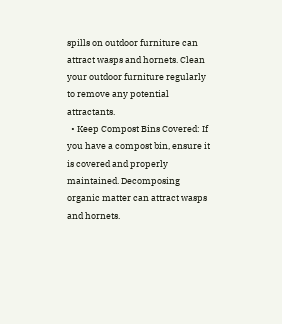spills on outdoor furniture can attract wasps and hornets. Clean your outdoor furniture regularly to remove any potential attractants.
  • Keep Compost Bins Covered: If you have a compost bin, ensure it is covered and properly maintained. Decomposing organic matter can attract wasps and hornets.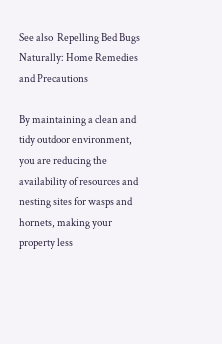See also  Repelling Bed Bugs Naturally: Home Remedies and Precautions

By maintaining a clean and tidy outdoor environment, you are reducing the availability of resources and nesting sites for wasps and hornets, making your property less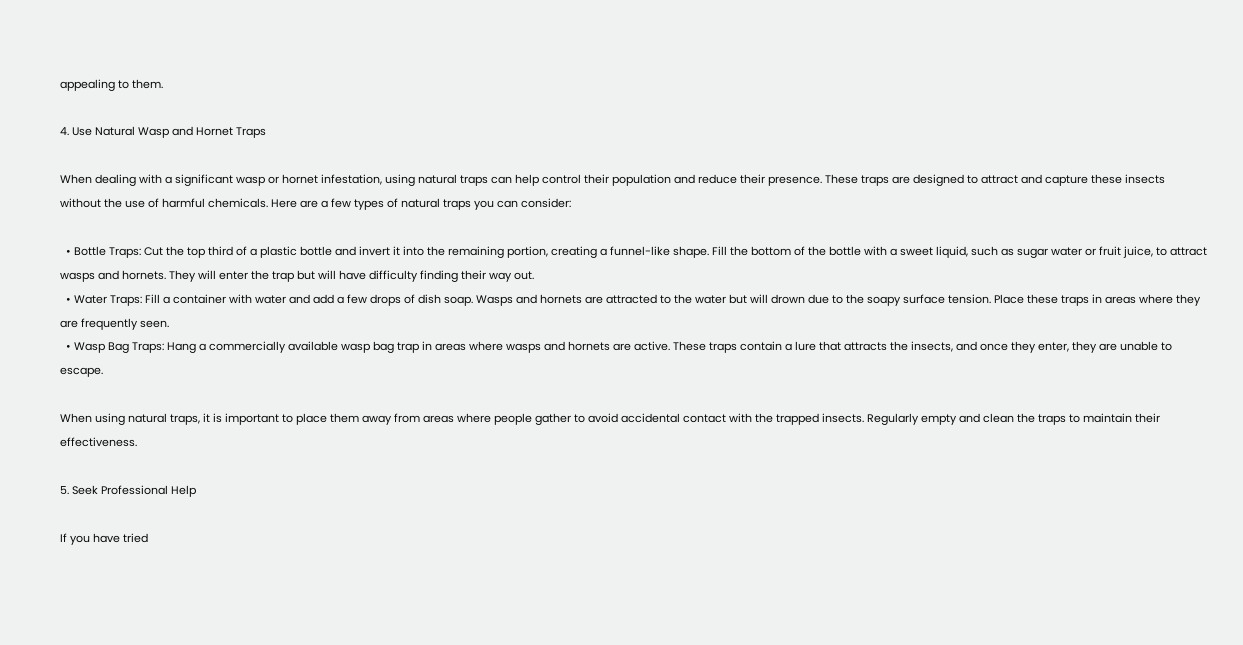appealing to them.

4. Use Natural Wasp and Hornet Traps

When dealing with a significant wasp or hornet infestation, using natural traps can help control their population and reduce their presence. These traps are designed to attract and capture these insects without the use of harmful chemicals. Here are a few types of natural traps you can consider:

  • Bottle Traps: Cut the top third of a plastic bottle and invert it into the remaining portion, creating a funnel-like shape. Fill the bottom of the bottle with a sweet liquid, such as sugar water or fruit juice, to attract wasps and hornets. They will enter the trap but will have difficulty finding their way out.
  • Water Traps: Fill a container with water and add a few drops of dish soap. Wasps and hornets are attracted to the water but will drown due to the soapy surface tension. Place these traps in areas where they are frequently seen.
  • Wasp Bag Traps: Hang a commercially available wasp bag trap in areas where wasps and hornets are active. These traps contain a lure that attracts the insects, and once they enter, they are unable to escape.

When using natural traps, it is important to place them away from areas where people gather to avoid accidental contact with the trapped insects. Regularly empty and clean the traps to maintain their effectiveness.

5. Seek Professional Help

If you have tried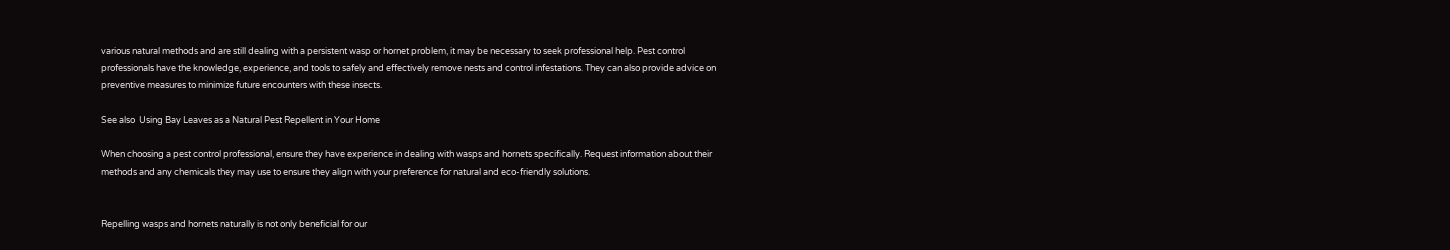various natural methods and are still dealing with a persistent wasp or hornet problem, it may be necessary to seek professional help. Pest control professionals have the knowledge, experience, and tools to safely and effectively remove nests and control infestations. They can also provide advice on preventive measures to minimize future encounters with these insects.

See also  Using Bay Leaves as a Natural Pest Repellent in Your Home

When choosing a pest control professional, ensure they have experience in dealing with wasps and hornets specifically. Request information about their methods and any chemicals they may use to ensure they align with your preference for natural and eco-friendly solutions.


Repelling wasps and hornets naturally is not only beneficial for our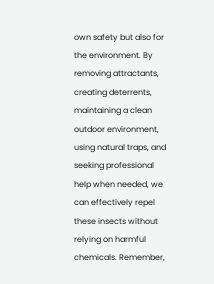own safety but also for the environment. By removing attractants, creating deterrents, maintaining a clean outdoor environment, using natural traps, and seeking professional help when needed, we can effectively repel these insects without relying on harmful chemicals. Remember,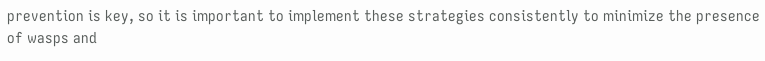prevention is key, so it is important to implement these strategies consistently to minimize the presence of wasps and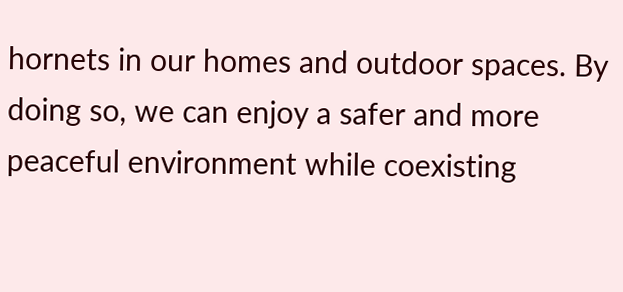hornets in our homes and outdoor spaces. By doing so, we can enjoy a safer and more peaceful environment while coexisting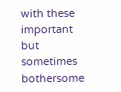with these important but sometimes bothersome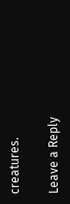creatures.

Leave a Reply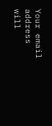Your email address will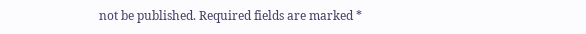not be published. Required fields are marked *